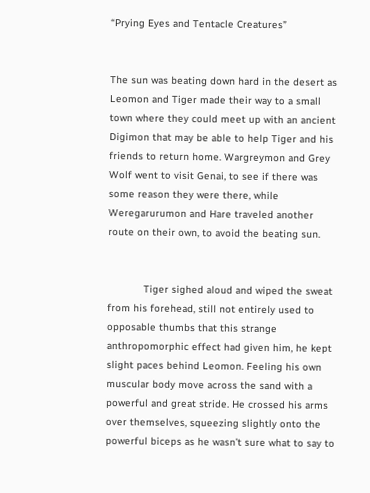“Prying Eyes and Tentacle Creatures”


The sun was beating down hard in the desert as Leomon and Tiger made their way to a small town where they could meet up with an ancient Digimon that may be able to help Tiger and his friends to return home. Wargreymon and Grey Wolf went to visit Genai, to see if there was some reason they were there, while Weregarurumon and Hare traveled another route on their own, to avoid the beating sun.


            Tiger sighed aloud and wiped the sweat from his forehead, still not entirely used to opposable thumbs that this strange anthropomorphic effect had given him, he kept slight paces behind Leomon. Feeling his own muscular body move across the sand with a powerful and great stride. He crossed his arms over themselves, squeezing slightly onto the powerful biceps as he wasn’t sure what to say to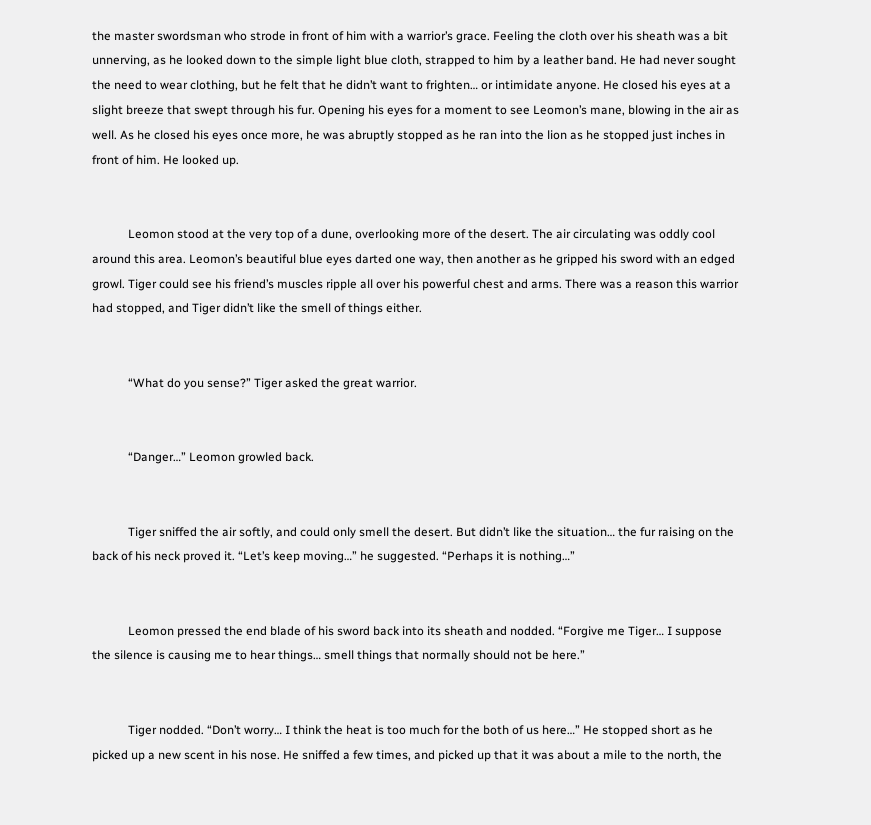the master swordsman who strode in front of him with a warrior’s grace. Feeling the cloth over his sheath was a bit unnerving, as he looked down to the simple light blue cloth, strapped to him by a leather band. He had never sought the need to wear clothing, but he felt that he didn’t want to frighten… or intimidate anyone. He closed his eyes at a slight breeze that swept through his fur. Opening his eyes for a moment to see Leomon’s mane, blowing in the air as well. As he closed his eyes once more, he was abruptly stopped as he ran into the lion as he stopped just inches in front of him. He looked up.


            Leomon stood at the very top of a dune, overlooking more of the desert. The air circulating was oddly cool around this area. Leomon’s beautiful blue eyes darted one way, then another as he gripped his sword with an edged growl. Tiger could see his friend’s muscles ripple all over his powerful chest and arms. There was a reason this warrior had stopped, and Tiger didn’t like the smell of things either.


            “What do you sense?” Tiger asked the great warrior.


            “Danger…” Leomon growled back.


            Tiger sniffed the air softly, and could only smell the desert. But didn’t like the situation… the fur raising on the back of his neck proved it. “Let’s keep moving…” he suggested. “Perhaps it is nothing…”


            Leomon pressed the end blade of his sword back into its sheath and nodded. “Forgive me Tiger… I suppose the silence is causing me to hear things… smell things that normally should not be here.”


            Tiger nodded. “Don’t worry… I think the heat is too much for the both of us here…” He stopped short as he picked up a new scent in his nose. He sniffed a few times, and picked up that it was about a mile to the north, the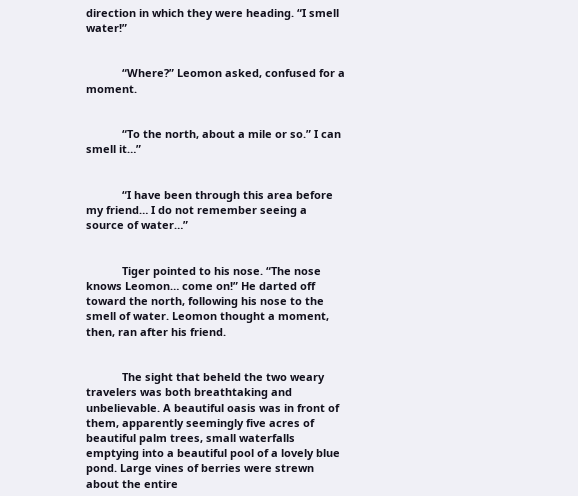direction in which they were heading. “I smell water!”


            “Where?” Leomon asked, confused for a moment.


            “To the north, about a mile or so.” I can smell it…”


            “I have been through this area before my friend… I do not remember seeing a source of water…”


            Tiger pointed to his nose. “The nose knows Leomon… come on!” He darted off toward the north, following his nose to the smell of water. Leomon thought a moment, then, ran after his friend.


            The sight that beheld the two weary travelers was both breathtaking and unbelievable. A beautiful oasis was in front of them, apparently seemingly five acres of beautiful palm trees, small waterfalls emptying into a beautiful pool of a lovely blue pond. Large vines of berries were strewn about the entire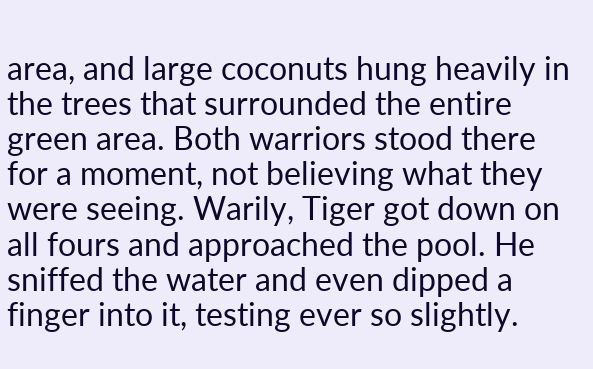area, and large coconuts hung heavily in the trees that surrounded the entire green area. Both warriors stood there for a moment, not believing what they were seeing. Warily, Tiger got down on all fours and approached the pool. He sniffed the water and even dipped a finger into it, testing ever so slightly.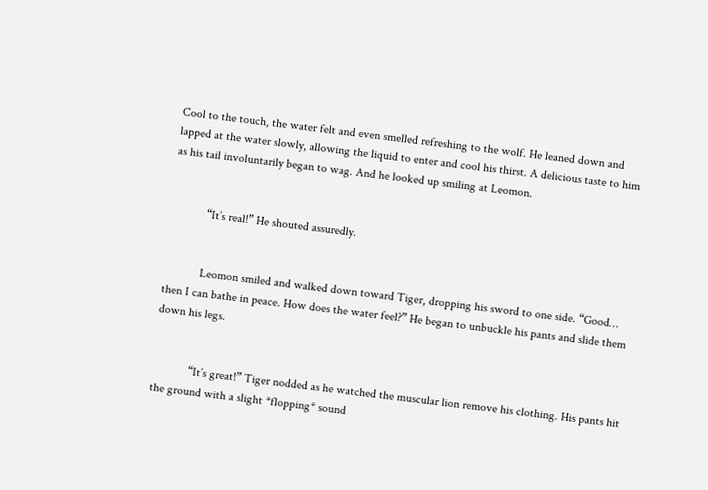Cool to the touch, the water felt and even smelled refreshing to the wolf. He leaned down and lapped at the water slowly, allowing the liquid to enter and cool his thirst. A delicious taste to him as his tail involuntarily began to wag. And he looked up smiling at Leomon.


            “It’s real!” He shouted assuredly.


            Leomon smiled and walked down toward Tiger, dropping his sword to one side. “Good… then I can bathe in peace. How does the water feel?” He began to unbuckle his pants and slide them down his legs.


            “It’s great!” Tiger nodded as he watched the muscular lion remove his clothing. His pants hit the ground with a slight *flopping* sound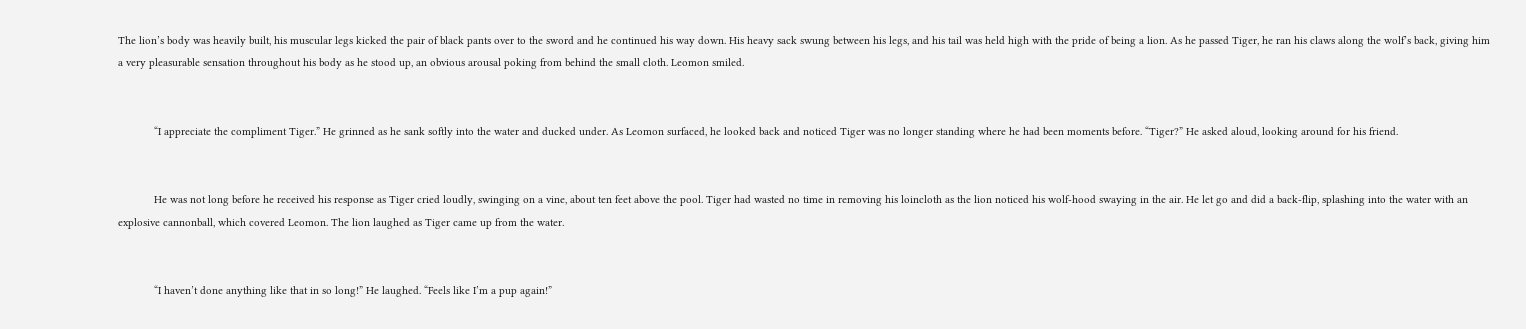The lion’s body was heavily built, his muscular legs kicked the pair of black pants over to the sword and he continued his way down. His heavy sack swung between his legs, and his tail was held high with the pride of being a lion. As he passed Tiger, he ran his claws along the wolf’s back, giving him a very pleasurable sensation throughout his body as he stood up, an obvious arousal poking from behind the small cloth. Leomon smiled.


            “I appreciate the compliment Tiger.” He grinned as he sank softly into the water and ducked under. As Leomon surfaced, he looked back and noticed Tiger was no longer standing where he had been moments before. “Tiger?” He asked aloud, looking around for his friend.


            He was not long before he received his response as Tiger cried loudly, swinging on a vine, about ten feet above the pool. Tiger had wasted no time in removing his loincloth as the lion noticed his wolf-hood swaying in the air. He let go and did a back-flip, splashing into the water with an explosive cannonball, which covered Leomon. The lion laughed as Tiger came up from the water.


            “I haven’t done anything like that in so long!” He laughed. “Feels like I’m a pup again!”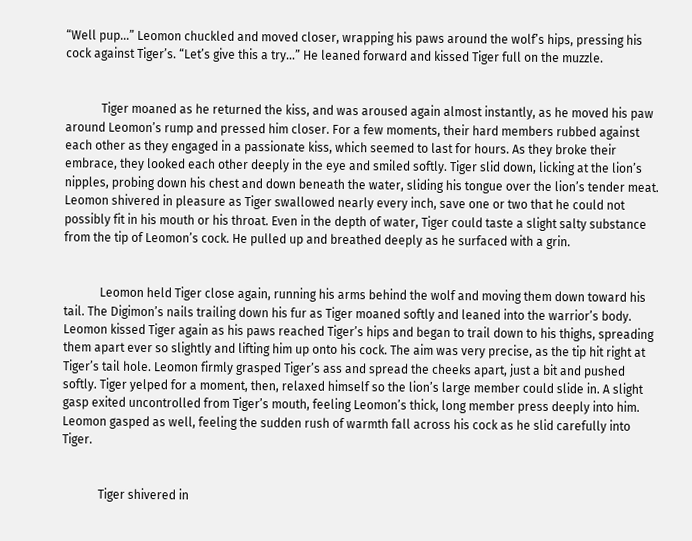“Well pup…” Leomon chuckled and moved closer, wrapping his paws around the wolf’s hips, pressing his cock against Tiger’s. “Let’s give this a try…” He leaned forward and kissed Tiger full on the muzzle.


            Tiger moaned as he returned the kiss, and was aroused again almost instantly, as he moved his paw around Leomon’s rump and pressed him closer. For a few moments, their hard members rubbed against each other as they engaged in a passionate kiss, which seemed to last for hours. As they broke their embrace, they looked each other deeply in the eye and smiled softly. Tiger slid down, licking at the lion’s nipples, probing down his chest and down beneath the water, sliding his tongue over the lion’s tender meat. Leomon shivered in pleasure as Tiger swallowed nearly every inch, save one or two that he could not possibly fit in his mouth or his throat. Even in the depth of water, Tiger could taste a slight salty substance from the tip of Leomon’s cock. He pulled up and breathed deeply as he surfaced with a grin.


            Leomon held Tiger close again, running his arms behind the wolf and moving them down toward his tail. The Digimon’s nails trailing down his fur as Tiger moaned softly and leaned into the warrior’s body. Leomon kissed Tiger again as his paws reached Tiger’s hips and began to trail down to his thighs, spreading them apart ever so slightly and lifting him up onto his cock. The aim was very precise, as the tip hit right at Tiger’s tail hole. Leomon firmly grasped Tiger’s ass and spread the cheeks apart, just a bit and pushed softly. Tiger yelped for a moment, then, relaxed himself so the lion’s large member could slide in. A slight gasp exited uncontrolled from Tiger’s mouth, feeling Leomon’s thick, long member press deeply into him. Leomon gasped as well, feeling the sudden rush of warmth fall across his cock as he slid carefully into Tiger.


            Tiger shivered in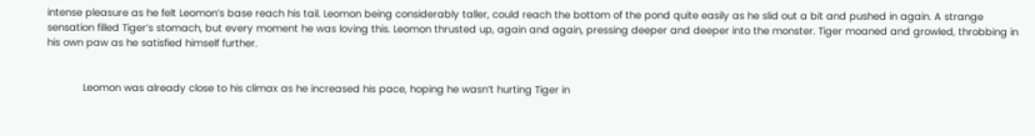intense pleasure as he felt Leomon’s base reach his tail. Leomon being considerably taller, could reach the bottom of the pond quite easily as he slid out a bit and pushed in again. A strange sensation filled Tiger’s stomach, but every moment he was loving this. Leomon thrusted up, again and again, pressing deeper and deeper into the monster. Tiger moaned and growled, throbbing in his own paw as he satisfied himself further.


            Leomon was already close to his climax as he increased his pace, hoping he wasn’t hurting Tiger in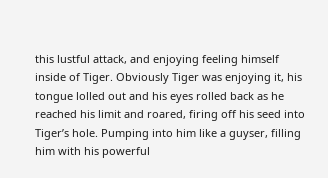this lustful attack, and enjoying feeling himself inside of Tiger. Obviously Tiger was enjoying it, his tongue lolled out and his eyes rolled back as he reached his limit and roared, firing off his seed into Tiger’s hole. Pumping into him like a guyser, filling him with his powerful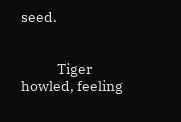seed.


            Tiger howled, feeling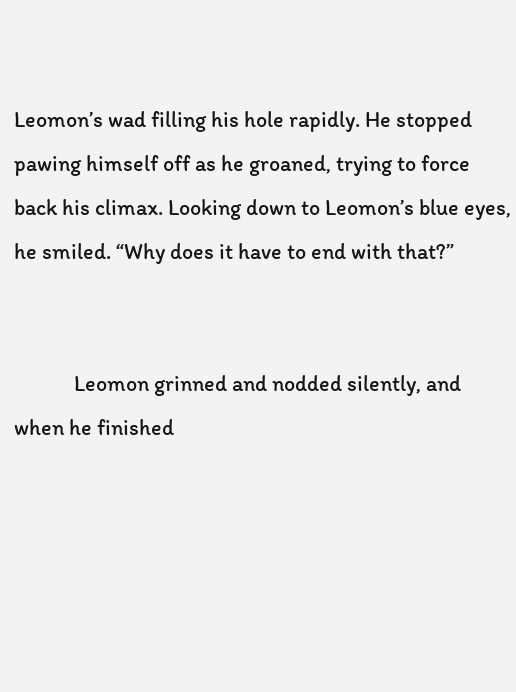Leomon’s wad filling his hole rapidly. He stopped pawing himself off as he groaned, trying to force back his climax. Looking down to Leomon’s blue eyes, he smiled. “Why does it have to end with that?”


            Leomon grinned and nodded silently, and when he finished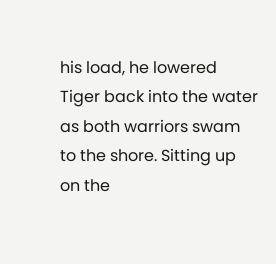his load, he lowered Tiger back into the water as both warriors swam to the shore. Sitting up on the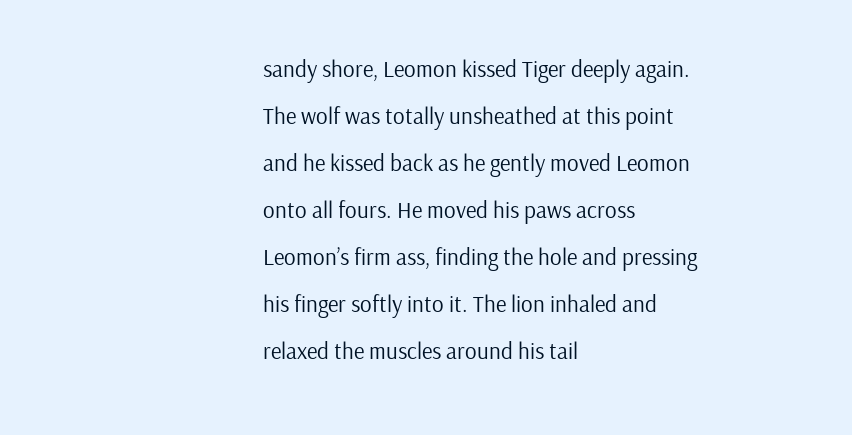sandy shore, Leomon kissed Tiger deeply again. The wolf was totally unsheathed at this point and he kissed back as he gently moved Leomon onto all fours. He moved his paws across Leomon’s firm ass, finding the hole and pressing his finger softly into it. The lion inhaled and relaxed the muscles around his tail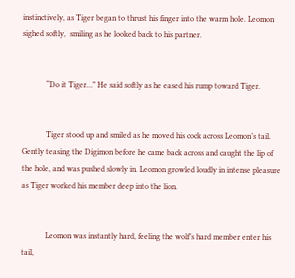instinctively, as Tiger began to thrust his finger into the warm hole. Leomon sighed softly,  smiling as he looked back to his partner.


            “Do it Tiger…” He said softly as he eased his rump toward Tiger.


            Tiger stood up and smiled as he moved his cock across Leomon’s tail. Gently teasing the Digimon before he came back across and caught the lip of the hole, and was pushed slowly in. Leomon growled loudly in intense pleasure as Tiger worked his member deep into the lion.


            Leomon was instantly hard, feeling the wolf’s hard member enter his tail,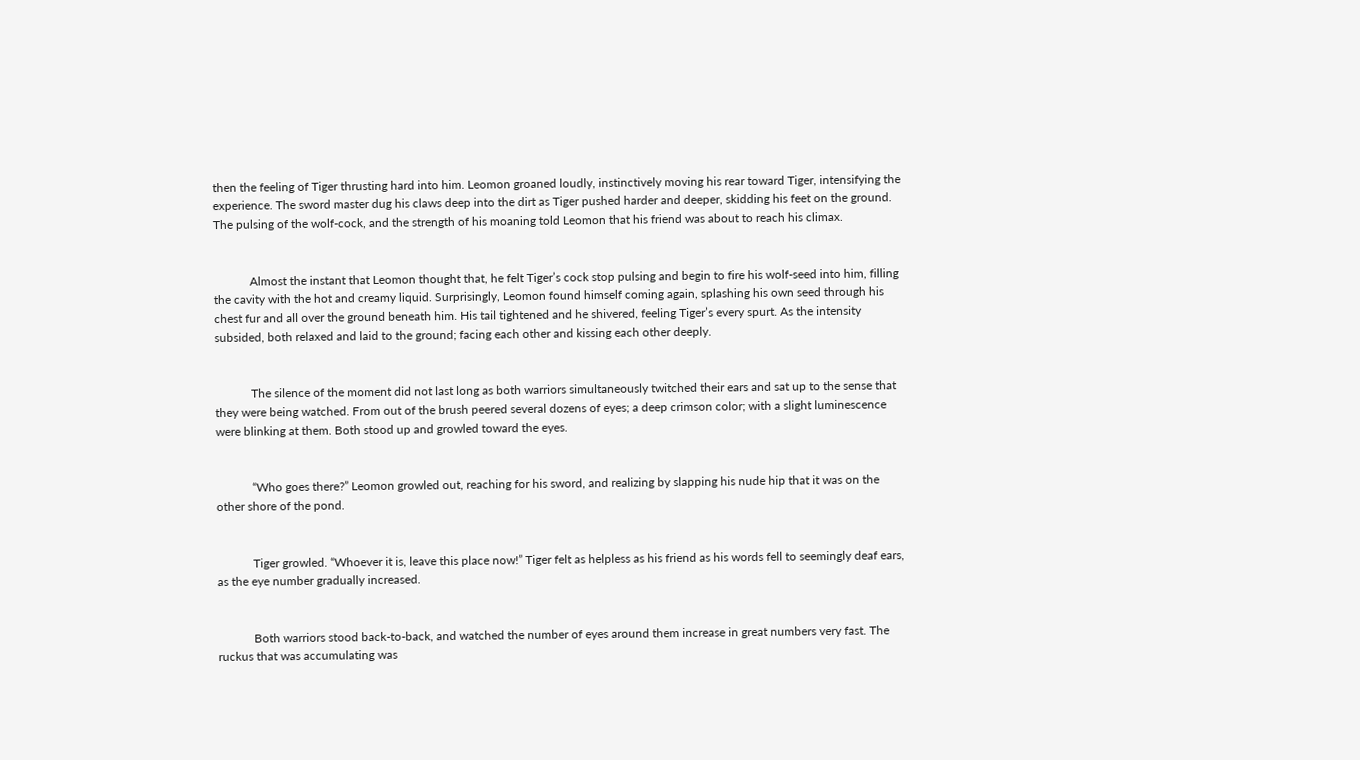then the feeling of Tiger thrusting hard into him. Leomon groaned loudly, instinctively moving his rear toward Tiger, intensifying the experience. The sword master dug his claws deep into the dirt as Tiger pushed harder and deeper, skidding his feet on the ground. The pulsing of the wolf-cock, and the strength of his moaning told Leomon that his friend was about to reach his climax.


            Almost the instant that Leomon thought that, he felt Tiger’s cock stop pulsing and begin to fire his wolf-seed into him, filling the cavity with the hot and creamy liquid. Surprisingly, Leomon found himself coming again, splashing his own seed through his chest fur and all over the ground beneath him. His tail tightened and he shivered, feeling Tiger’s every spurt. As the intensity subsided, both relaxed and laid to the ground; facing each other and kissing each other deeply.


            The silence of the moment did not last long as both warriors simultaneously twitched their ears and sat up to the sense that they were being watched. From out of the brush peered several dozens of eyes; a deep crimson color; with a slight luminescence were blinking at them. Both stood up and growled toward the eyes.


            “Who goes there?” Leomon growled out, reaching for his sword, and realizing by slapping his nude hip that it was on the other shore of the pond.


            Tiger growled. “Whoever it is, leave this place now!” Tiger felt as helpless as his friend as his words fell to seemingly deaf ears, as the eye number gradually increased.


            Both warriors stood back-to-back, and watched the number of eyes around them increase in great numbers very fast. The ruckus that was accumulating was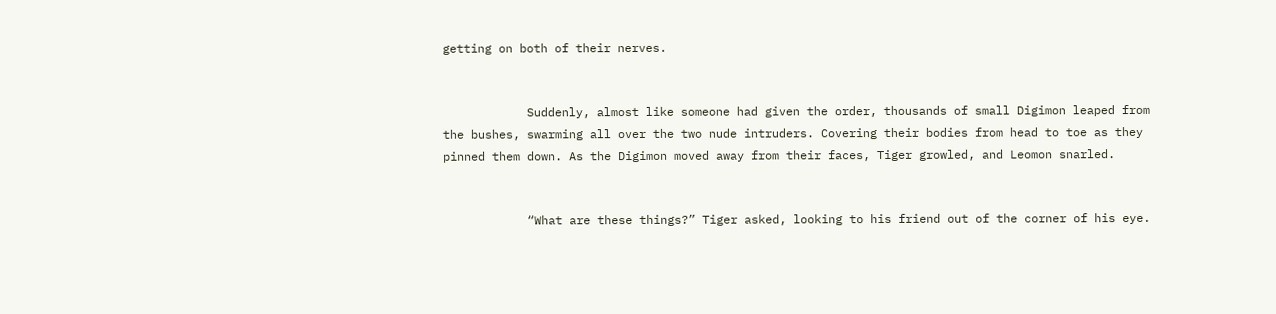getting on both of their nerves.


            Suddenly, almost like someone had given the order, thousands of small Digimon leaped from the bushes, swarming all over the two nude intruders. Covering their bodies from head to toe as they pinned them down. As the Digimon moved away from their faces, Tiger growled, and Leomon snarled.


            “What are these things?” Tiger asked, looking to his friend out of the corner of his eye.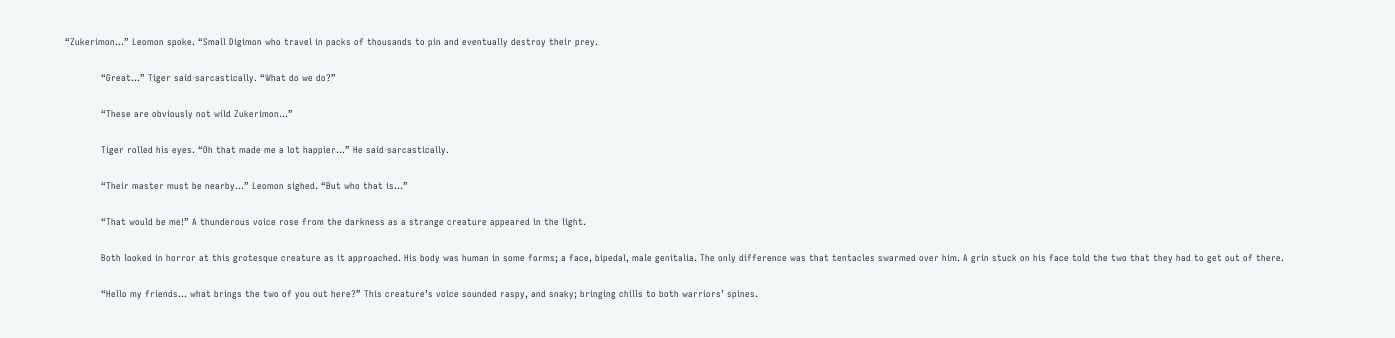“Zukerimon…” Leomon spoke. “Small Digimon who travel in packs of thousands to pin and eventually destroy their prey.


            “Great…” Tiger said sarcastically. “What do we do?”


            “These are obviously not wild Zukerimon…”


            Tiger rolled his eyes. “Oh that made me a lot happier…” He said sarcastically.


            “Their master must be nearby…” Leomon sighed. “But who that is…”


            “That would be me!” A thunderous voice rose from the darkness as a strange creature appeared in the light.


            Both looked in horror at this grotesque creature as it approached. His body was human in some forms; a face, bipedal, male genitalia. The only difference was that tentacles swarmed over him. A grin stuck on his face told the two that they had to get out of there.


            “Hello my friends… what brings the two of you out here?” This creature’s voice sounded raspy, and snaky; bringing chills to both warriors’ spines.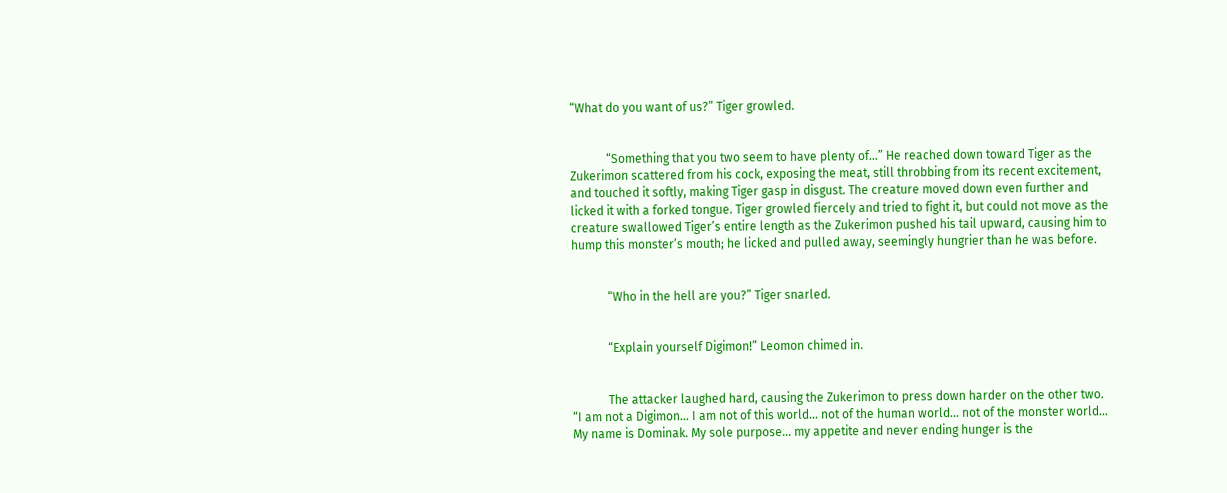“What do you want of us?” Tiger growled.


            “Something that you two seem to have plenty of…” He reached down toward Tiger as the Zukerimon scattered from his cock, exposing the meat, still throbbing from its recent excitement, and touched it softly, making Tiger gasp in disgust. The creature moved down even further and licked it with a forked tongue. Tiger growled fiercely and tried to fight it, but could not move as the creature swallowed Tiger’s entire length as the Zukerimon pushed his tail upward, causing him to hump this monster’s mouth; he licked and pulled away, seemingly hungrier than he was before.


            “Who in the hell are you?” Tiger snarled.


            “Explain yourself Digimon!” Leomon chimed in.


            The attacker laughed hard, causing the Zukerimon to press down harder on the other two. “I am not a Digimon… I am not of this world… not of the human world… not of the monster world… My name is Dominak. My sole purpose… my appetite and never ending hunger is the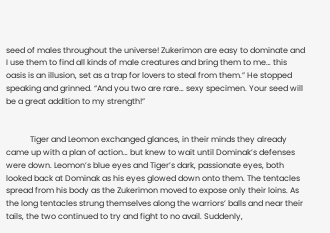seed of males throughout the universe! Zukerimon are easy to dominate and I use them to find all kinds of male creatures and bring them to me… this oasis is an illusion, set as a trap for lovers to steal from them.” He stopped speaking and grinned. “And you two are rare… sexy specimen. Your seed will be a great addition to my strength!”


            Tiger and Leomon exchanged glances, in their minds they already came up with a plan of action… but knew to wait until Dominak’s defenses were down. Leomon’s blue eyes and Tiger’s dark, passionate eyes, both looked back at Dominak as his eyes glowed down onto them. The tentacles spread from his body as the Zukerimon moved to expose only their loins. As the long tentacles strung themselves along the warriors’ balls and near their tails, the two continued to try and fight to no avail. Suddenly,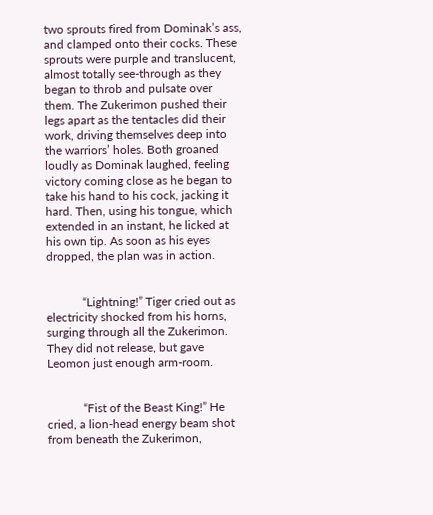two sprouts fired from Dominak’s ass, and clamped onto their cocks. These sprouts were purple and translucent, almost totally see-through as they began to throb and pulsate over them. The Zukerimon pushed their legs apart as the tentacles did their work, driving themselves deep into the warriors’ holes. Both groaned loudly as Dominak laughed, feeling victory coming close as he began to take his hand to his cock, jacking it hard. Then, using his tongue, which extended in an instant, he licked at his own tip. As soon as his eyes dropped, the plan was in action.


            “Lightning!” Tiger cried out as electricity shocked from his horns, surging through all the Zukerimon. They did not release, but gave Leomon just enough arm-room.


            “Fist of the Beast King!” He cried, a lion-head energy beam shot from beneath the Zukerimon,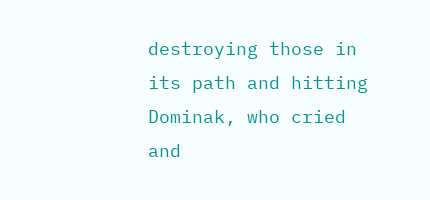destroying those in its path and hitting Dominak, who cried and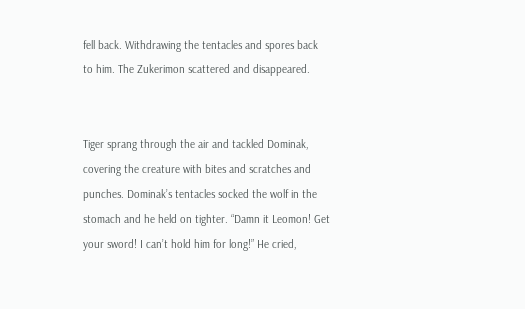fell back. Withdrawing the tentacles and spores back to him. The Zukerimon scattered and disappeared.


Tiger sprang through the air and tackled Dominak, covering the creature with bites and scratches and punches. Dominak’s tentacles socked the wolf in the stomach and he held on tighter. “Damn it Leomon! Get your sword! I can’t hold him for long!” He cried,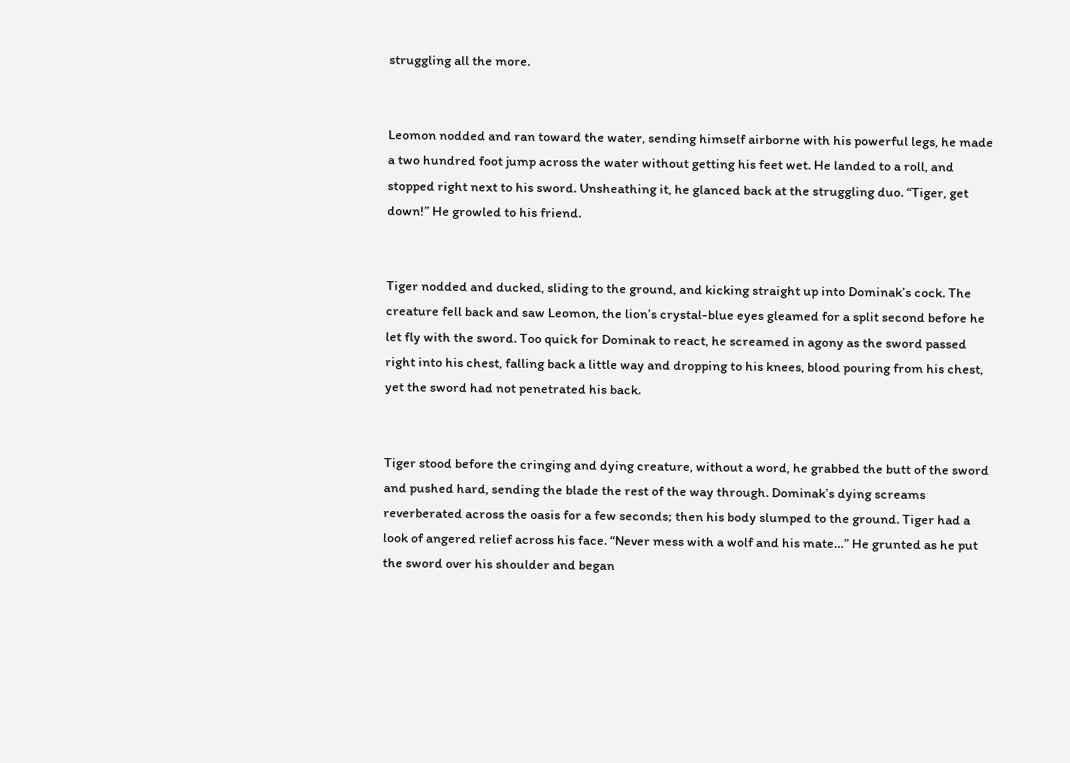struggling all the more.


Leomon nodded and ran toward the water, sending himself airborne with his powerful legs, he made a two hundred foot jump across the water without getting his feet wet. He landed to a roll, and stopped right next to his sword. Unsheathing it, he glanced back at the struggling duo. “Tiger, get down!” He growled to his friend.


Tiger nodded and ducked, sliding to the ground, and kicking straight up into Dominak’s cock. The creature fell back and saw Leomon, the lion’s crystal-blue eyes gleamed for a split second before he let fly with the sword. Too quick for Dominak to react, he screamed in agony as the sword passed right into his chest, falling back a little way and dropping to his knees, blood pouring from his chest, yet the sword had not penetrated his back.


Tiger stood before the cringing and dying creature, without a word, he grabbed the butt of the sword and pushed hard, sending the blade the rest of the way through. Dominak’s dying screams reverberated across the oasis for a few seconds; then his body slumped to the ground. Tiger had a look of angered relief across his face. “Never mess with a wolf and his mate…” He grunted as he put the sword over his shoulder and began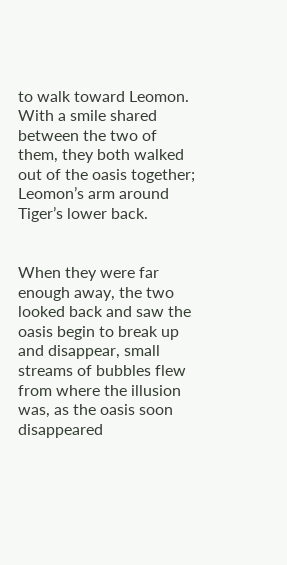to walk toward Leomon. With a smile shared between the two of them, they both walked out of the oasis together; Leomon’s arm around Tiger’s lower back.


When they were far enough away, the two looked back and saw the oasis begin to break up and disappear, small streams of bubbles flew from where the illusion was, as the oasis soon disappeared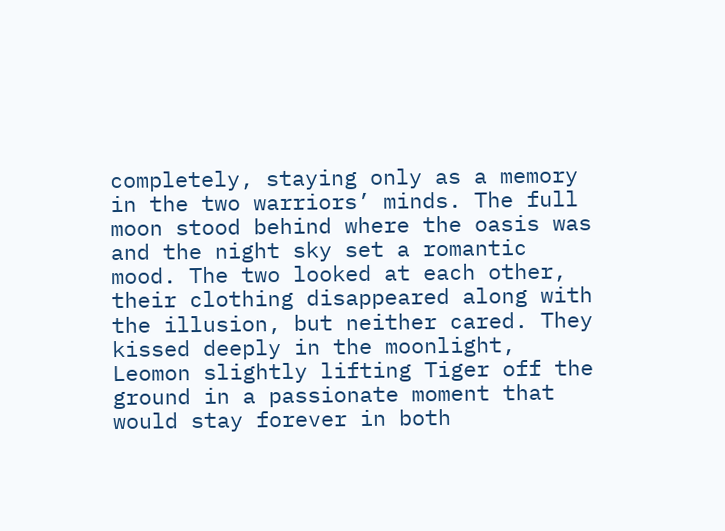completely, staying only as a memory in the two warriors’ minds. The full moon stood behind where the oasis was and the night sky set a romantic mood. The two looked at each other, their clothing disappeared along with the illusion, but neither cared. They kissed deeply in the moonlight, Leomon slightly lifting Tiger off the ground in a passionate moment that would stay forever in both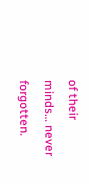of their minds… never forgotten.